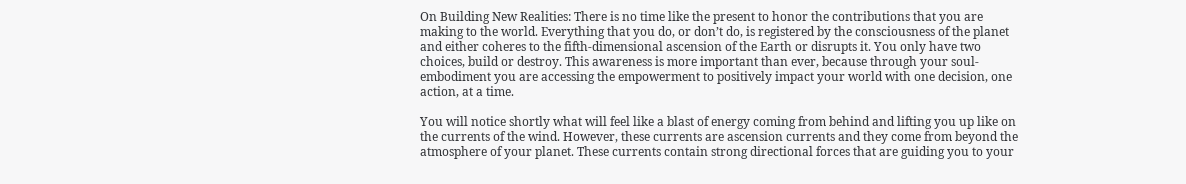On Building New Realities: There is no time like the present to honor the contributions that you are making to the world. Everything that you do, or don’t do, is registered by the consciousness of the planet and either coheres to the fifth-dimensional ascension of the Earth or disrupts it. You only have two choices, build or destroy. This awareness is more important than ever, because through your soul-embodiment you are accessing the empowerment to positively impact your world with one decision, one action, at a time.

You will notice shortly what will feel like a blast of energy coming from behind and lifting you up like on the currents of the wind. However, these currents are ascension currents and they come from beyond the atmosphere of your planet. These currents contain strong directional forces that are guiding you to your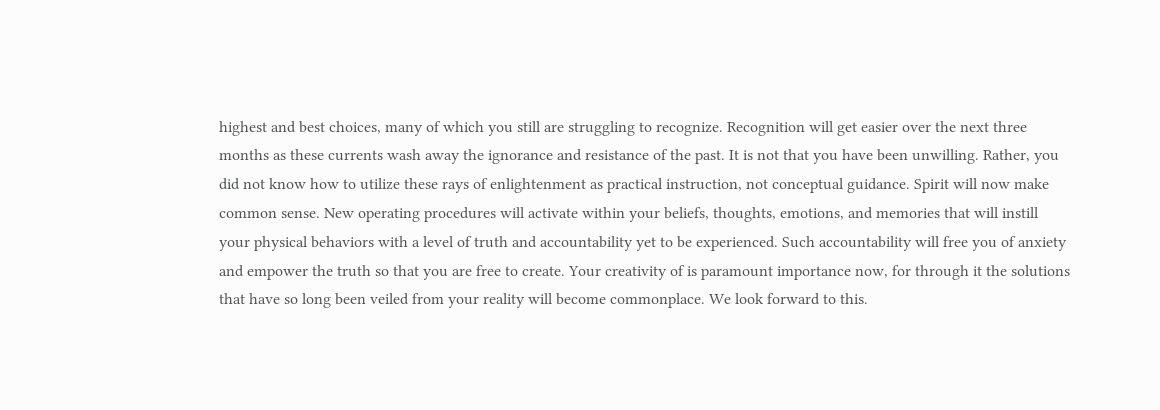highest and best choices, many of which you still are struggling to recognize. Recognition will get easier over the next three months as these currents wash away the ignorance and resistance of the past. It is not that you have been unwilling. Rather, you did not know how to utilize these rays of enlightenment as practical instruction, not conceptual guidance. Spirit will now make common sense. New operating procedures will activate within your beliefs, thoughts, emotions, and memories that will instill your physical behaviors with a level of truth and accountability yet to be experienced. Such accountability will free you of anxiety and empower the truth so that you are free to create. Your creativity of is paramount importance now, for through it the solutions that have so long been veiled from your reality will become commonplace. We look forward to this.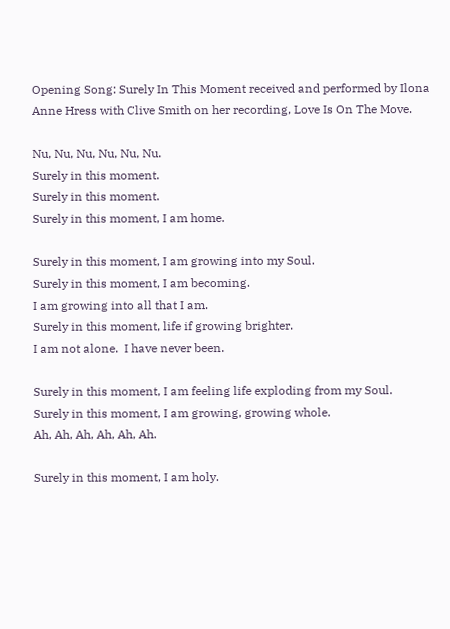Opening Song: Surely In This Moment received and performed by Ilona Anne Hress with Clive Smith on her recording, Love Is On The Move.

Nu, Nu, Nu, Nu, Nu, Nu.
Surely in this moment.
Surely in this moment.
Surely in this moment, I am home.

Surely in this moment, I am growing into my Soul.
Surely in this moment, I am becoming.
I am growing into all that I am.
Surely in this moment, life if growing brighter.
I am not alone.  I have never been.

Surely in this moment, I am feeling life exploding from my Soul.
Surely in this moment, I am growing, growing whole.
Ah, Ah, Ah, Ah, Ah, Ah.

Surely in this moment, I am holy.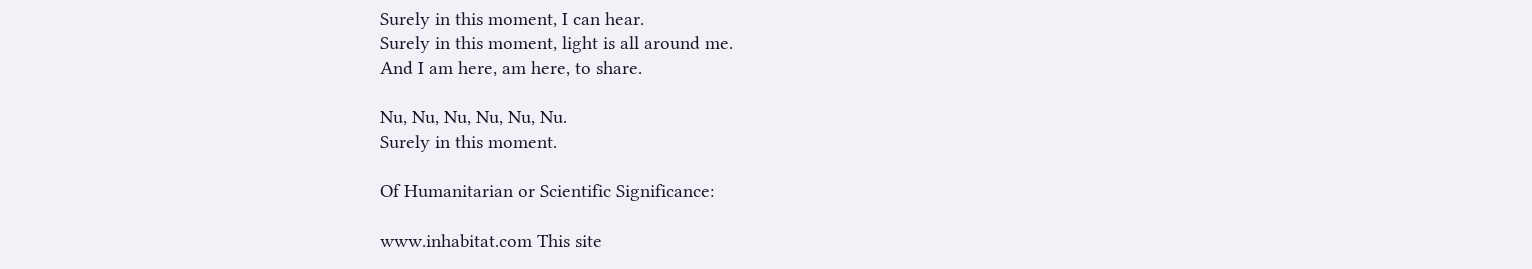Surely in this moment, I can hear.
Surely in this moment, light is all around me.
And I am here, am here, to share.

Nu, Nu, Nu, Nu, Nu, Nu.
Surely in this moment.

Of Humanitarian or Scientific Significance:

www.inhabitat.com This site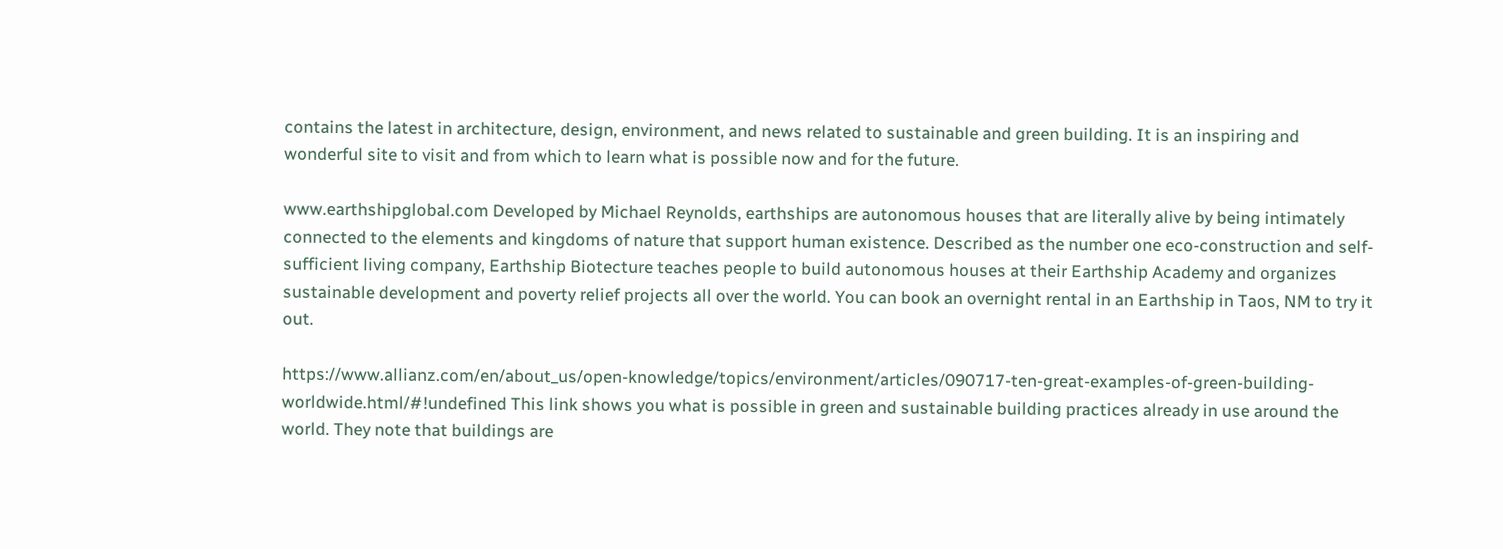contains the latest in architecture, design, environment, and news related to sustainable and green building. It is an inspiring and wonderful site to visit and from which to learn what is possible now and for the future.

www.earthshipglobal.com Developed by Michael Reynolds, earthships are autonomous houses that are literally alive by being intimately connected to the elements and kingdoms of nature that support human existence. Described as the number one eco-construction and self-sufficient living company, Earthship Biotecture teaches people to build autonomous houses at their Earthship Academy and organizes sustainable development and poverty relief projects all over the world. You can book an overnight rental in an Earthship in Taos, NM to try it out.

https://www.allianz.com/en/about_us/open-knowledge/topics/environment/articles/090717-ten-great-examples-of-green-building-worldwide.html/#!undefined This link shows you what is possible in green and sustainable building practices already in use around the world. They note that buildings are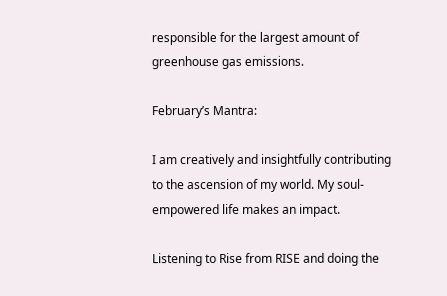responsible for the largest amount of greenhouse gas emissions.

February’s Mantra:

I am creatively and insightfully contributing to the ascension of my world. My soul-empowered life makes an impact.

Listening to Rise from RISE and doing the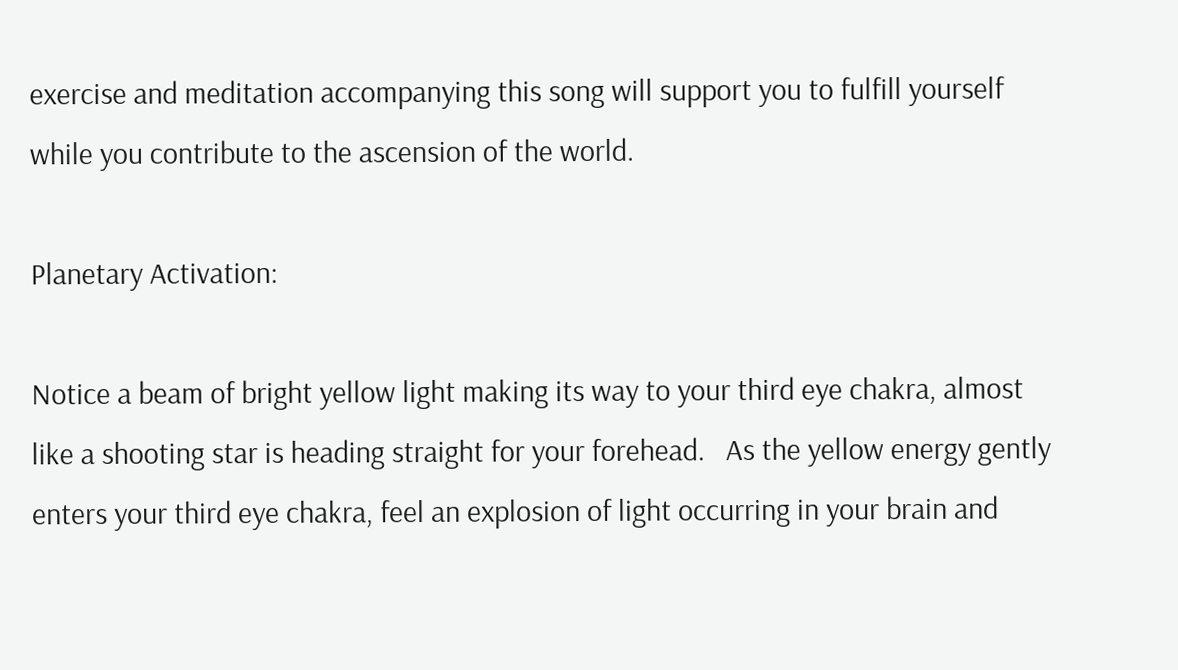exercise and meditation accompanying this song will support you to fulfill yourself while you contribute to the ascension of the world.

Planetary Activation:

Notice a beam of bright yellow light making its way to your third eye chakra, almost like a shooting star is heading straight for your forehead.   As the yellow energy gently enters your third eye chakra, feel an explosion of light occurring in your brain and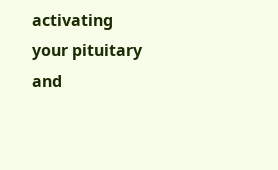activating your pituitary and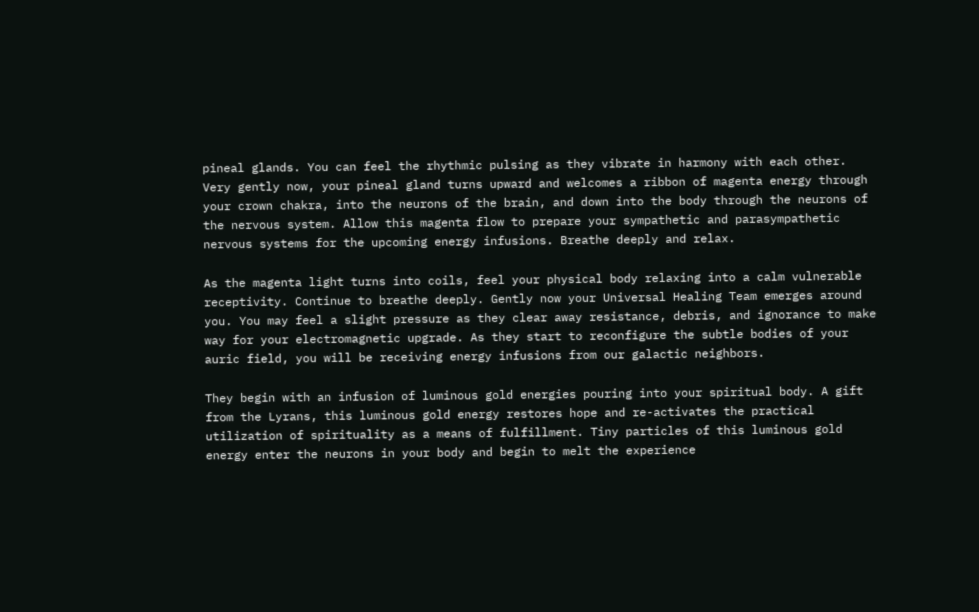pineal glands. You can feel the rhythmic pulsing as they vibrate in harmony with each other.   Very gently now, your pineal gland turns upward and welcomes a ribbon of magenta energy through your crown chakra, into the neurons of the brain, and down into the body through the neurons of the nervous system. Allow this magenta flow to prepare your sympathetic and parasympathetic nervous systems for the upcoming energy infusions. Breathe deeply and relax.

As the magenta light turns into coils, feel your physical body relaxing into a calm vulnerable receptivity. Continue to breathe deeply. Gently now your Universal Healing Team emerges around you. You may feel a slight pressure as they clear away resistance, debris, and ignorance to make way for your electromagnetic upgrade. As they start to reconfigure the subtle bodies of your auric field, you will be receiving energy infusions from our galactic neighbors.

They begin with an infusion of luminous gold energies pouring into your spiritual body. A gift from the Lyrans, this luminous gold energy restores hope and re-activates the practical utilization of spirituality as a means of fulfillment. Tiny particles of this luminous gold energy enter the neurons in your body and begin to melt the experience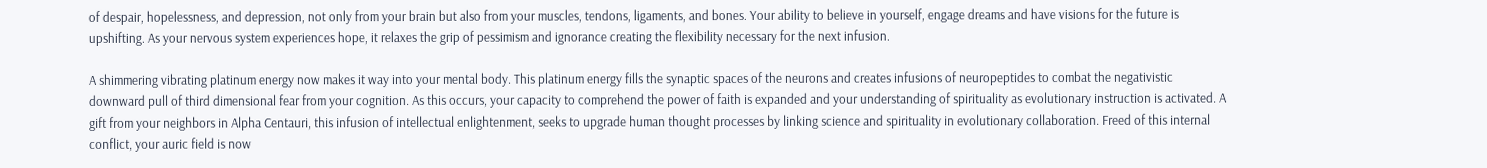of despair, hopelessness, and depression, not only from your brain but also from your muscles, tendons, ligaments, and bones. Your ability to believe in yourself, engage dreams and have visions for the future is upshifting. As your nervous system experiences hope, it relaxes the grip of pessimism and ignorance creating the flexibility necessary for the next infusion.

A shimmering vibrating platinum energy now makes it way into your mental body. This platinum energy fills the synaptic spaces of the neurons and creates infusions of neuropeptides to combat the negativistic downward pull of third dimensional fear from your cognition. As this occurs, your capacity to comprehend the power of faith is expanded and your understanding of spirituality as evolutionary instruction is activated. A gift from your neighbors in Alpha Centauri, this infusion of intellectual enlightenment, seeks to upgrade human thought processes by linking science and spirituality in evolutionary collaboration. Freed of this internal conflict, your auric field is now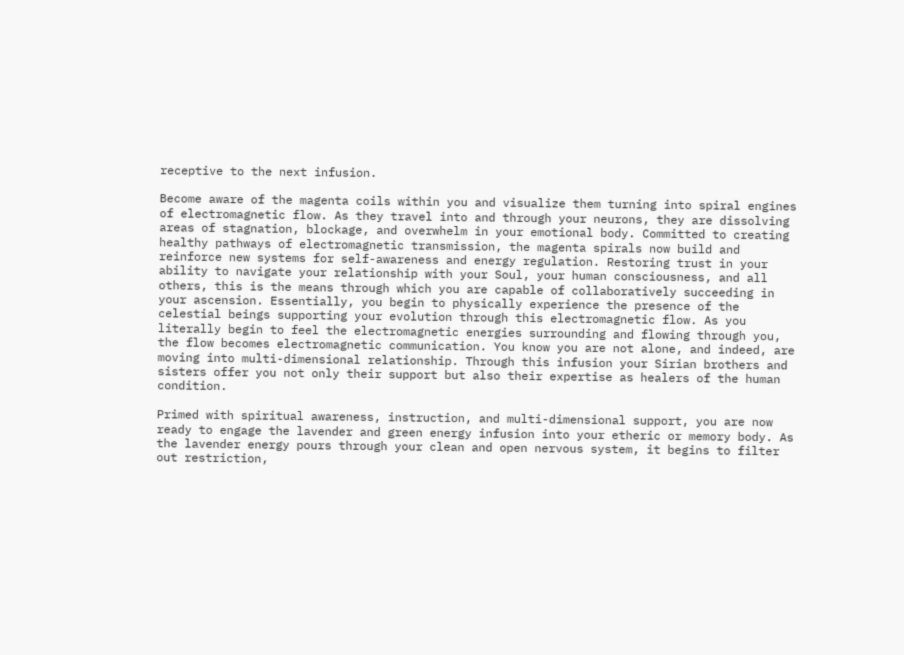receptive to the next infusion.

Become aware of the magenta coils within you and visualize them turning into spiral engines of electromagnetic flow. As they travel into and through your neurons, they are dissolving areas of stagnation, blockage, and overwhelm in your emotional body. Committed to creating healthy pathways of electromagnetic transmission, the magenta spirals now build and reinforce new systems for self-awareness and energy regulation. Restoring trust in your ability to navigate your relationship with your Soul, your human consciousness, and all others, this is the means through which you are capable of collaboratively succeeding in your ascension. Essentially, you begin to physically experience the presence of the celestial beings supporting your evolution through this electromagnetic flow. As you literally begin to feel the electromagnetic energies surrounding and flowing through you, the flow becomes electromagnetic communication. You know you are not alone, and indeed, are moving into multi-dimensional relationship. Through this infusion your Sirian brothers and sisters offer you not only their support but also their expertise as healers of the human condition.

Primed with spiritual awareness, instruction, and multi-dimensional support, you are now ready to engage the lavender and green energy infusion into your etheric or memory body. As the lavender energy pours through your clean and open nervous system, it begins to filter out restriction,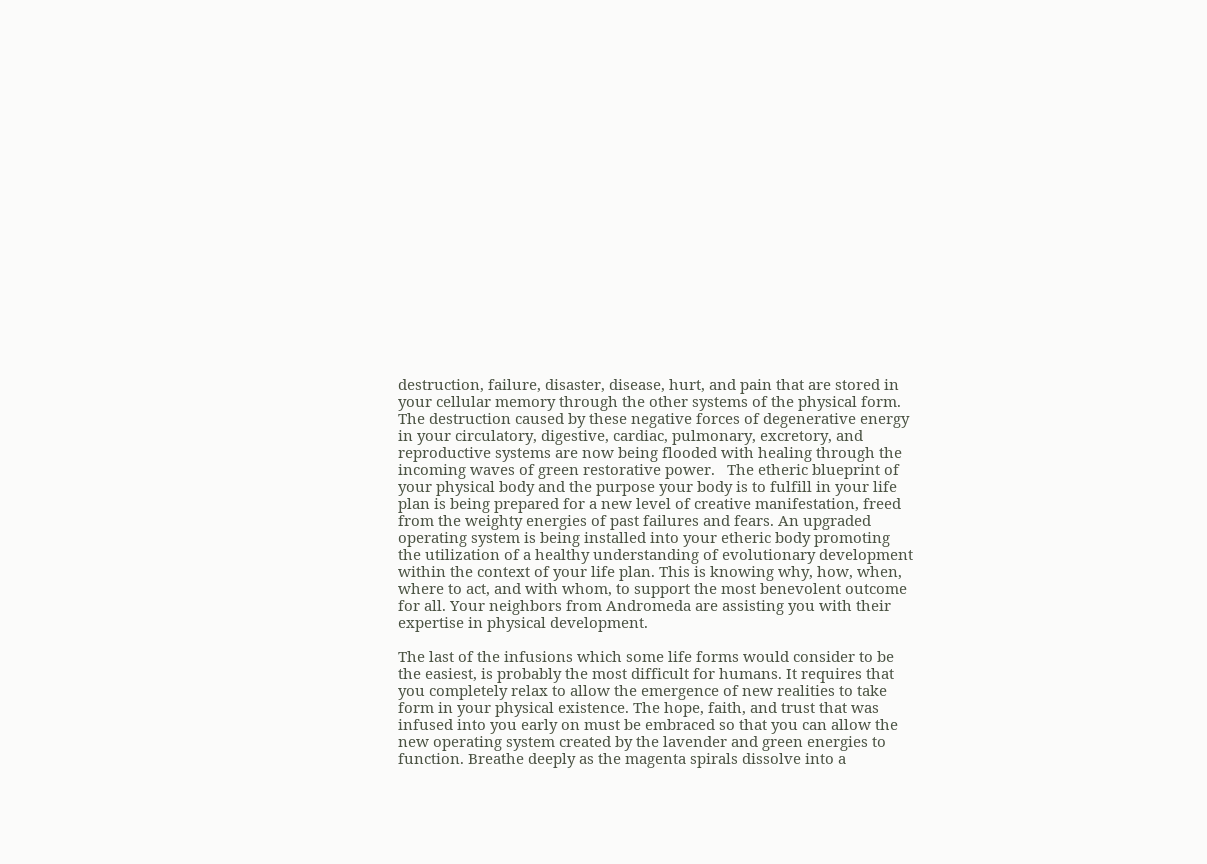destruction, failure, disaster, disease, hurt, and pain that are stored in your cellular memory through the other systems of the physical form. The destruction caused by these negative forces of degenerative energy in your circulatory, digestive, cardiac, pulmonary, excretory, and reproductive systems are now being flooded with healing through the incoming waves of green restorative power.   The etheric blueprint of your physical body and the purpose your body is to fulfill in your life plan is being prepared for a new level of creative manifestation, freed from the weighty energies of past failures and fears. An upgraded operating system is being installed into your etheric body promoting the utilization of a healthy understanding of evolutionary development within the context of your life plan. This is knowing why, how, when, where to act, and with whom, to support the most benevolent outcome for all. Your neighbors from Andromeda are assisting you with their expertise in physical development.

The last of the infusions which some life forms would consider to be the easiest, is probably the most difficult for humans. It requires that you completely relax to allow the emergence of new realities to take form in your physical existence. The hope, faith, and trust that was infused into you early on must be embraced so that you can allow the new operating system created by the lavender and green energies to function. Breathe deeply as the magenta spirals dissolve into a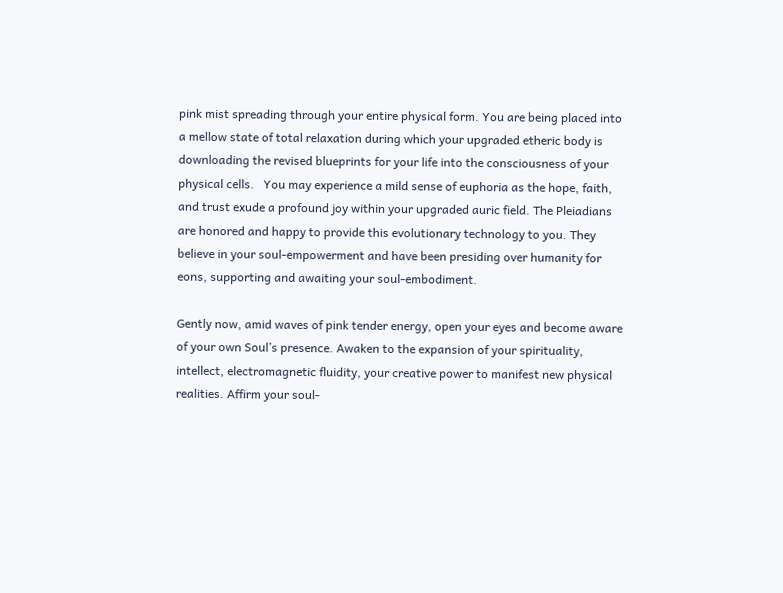pink mist spreading through your entire physical form. You are being placed into a mellow state of total relaxation during which your upgraded etheric body is downloading the revised blueprints for your life into the consciousness of your physical cells.   You may experience a mild sense of euphoria as the hope, faith, and trust exude a profound joy within your upgraded auric field. The Pleiadians are honored and happy to provide this evolutionary technology to you. They believe in your soul-empowerment and have been presiding over humanity for eons, supporting and awaiting your soul-embodiment.

Gently now, amid waves of pink tender energy, open your eyes and become aware of your own Soul’s presence. Awaken to the expansion of your spirituality, intellect, electromagnetic fluidity, your creative power to manifest new physical realities. Affirm your soul-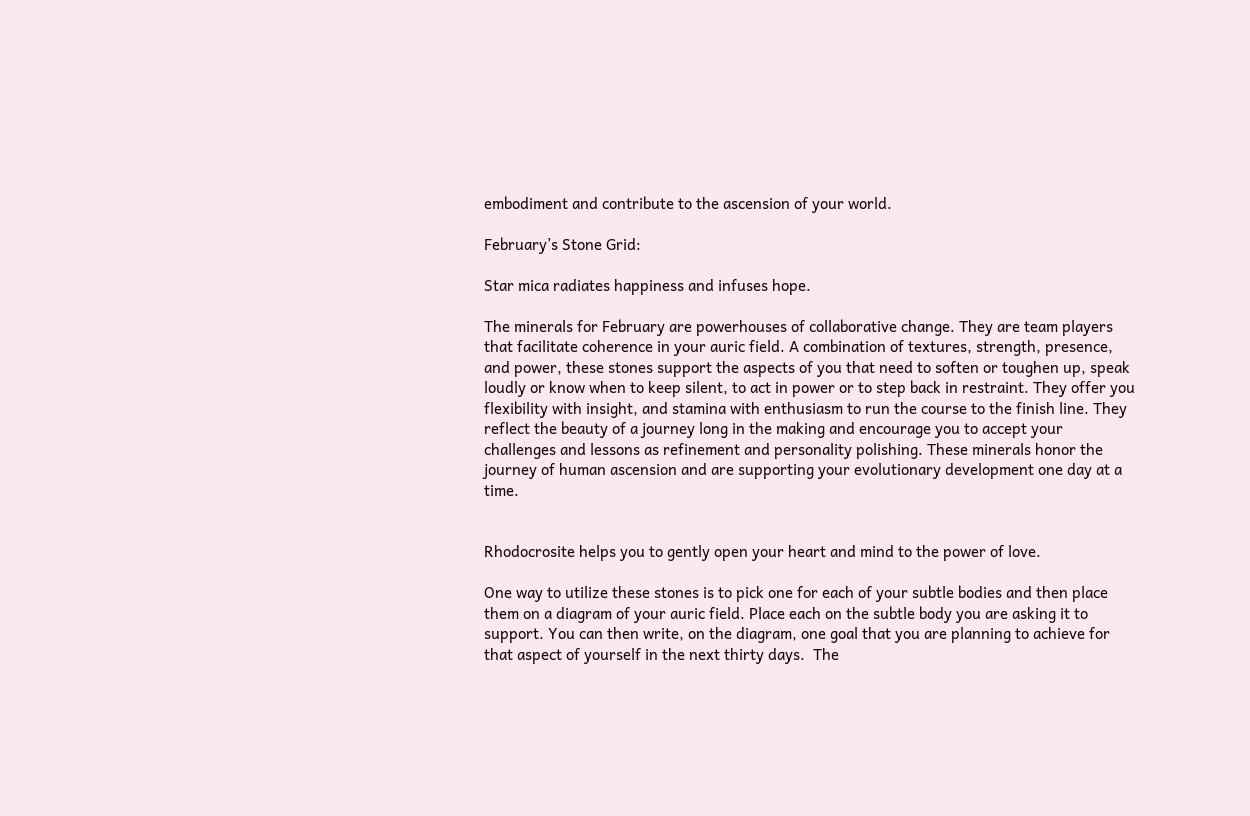embodiment and contribute to the ascension of your world.

February’s Stone Grid:

Star mica radiates happiness and infuses hope.

The minerals for February are powerhouses of collaborative change. They are team players that facilitate coherence in your auric field. A combination of textures, strength, presence, and power, these stones support the aspects of you that need to soften or toughen up, speak loudly or know when to keep silent, to act in power or to step back in restraint. They offer you flexibility with insight, and stamina with enthusiasm to run the course to the finish line. They reflect the beauty of a journey long in the making and encourage you to accept your challenges and lessons as refinement and personality polishing. These minerals honor the journey of human ascension and are supporting your evolutionary development one day at a time.


Rhodocrosite helps you to gently open your heart and mind to the power of love.

One way to utilize these stones is to pick one for each of your subtle bodies and then place them on a diagram of your auric field. Place each on the subtle body you are asking it to support. You can then write, on the diagram, one goal that you are planning to achieve for that aspect of yourself in the next thirty days.  The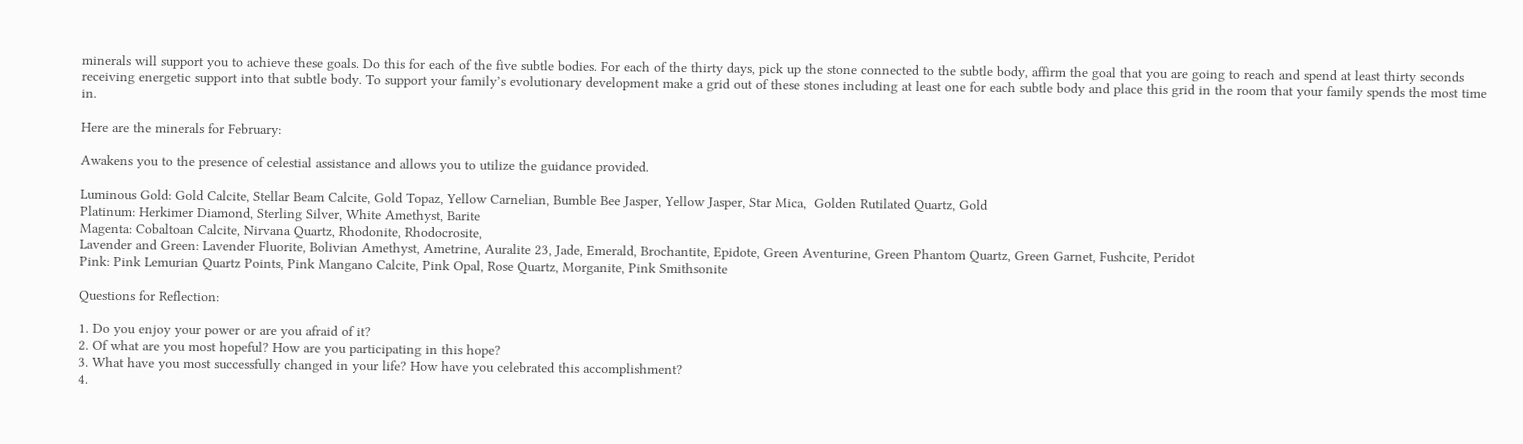minerals will support you to achieve these goals. Do this for each of the five subtle bodies. For each of the thirty days, pick up the stone connected to the subtle body, affirm the goal that you are going to reach and spend at least thirty seconds receiving energetic support into that subtle body. To support your family’s evolutionary development make a grid out of these stones including at least one for each subtle body and place this grid in the room that your family spends the most time in.

Here are the minerals for February:

Awakens you to the presence of celestial assistance and allows you to utilize the guidance provided.

Luminous Gold: Gold Calcite, Stellar Beam Calcite, Gold Topaz, Yellow Carnelian, Bumble Bee Jasper, Yellow Jasper, Star Mica,  Golden Rutilated Quartz, Gold
Platinum: Herkimer Diamond, Sterling Silver, White Amethyst, Barite
Magenta: Cobaltoan Calcite, Nirvana Quartz, Rhodonite, Rhodocrosite,
Lavender and Green: Lavender Fluorite, Bolivian Amethyst, Ametrine, Auralite 23, Jade, Emerald, Brochantite, Epidote, Green Aventurine, Green Phantom Quartz, Green Garnet, Fushcite, Peridot
Pink: Pink Lemurian Quartz Points, Pink Mangano Calcite, Pink Opal, Rose Quartz, Morganite, Pink Smithsonite

Questions for Reflection:

1. Do you enjoy your power or are you afraid of it?
2. Of what are you most hopeful? How are you participating in this hope?
3. What have you most successfully changed in your life? How have you celebrated this accomplishment?
4.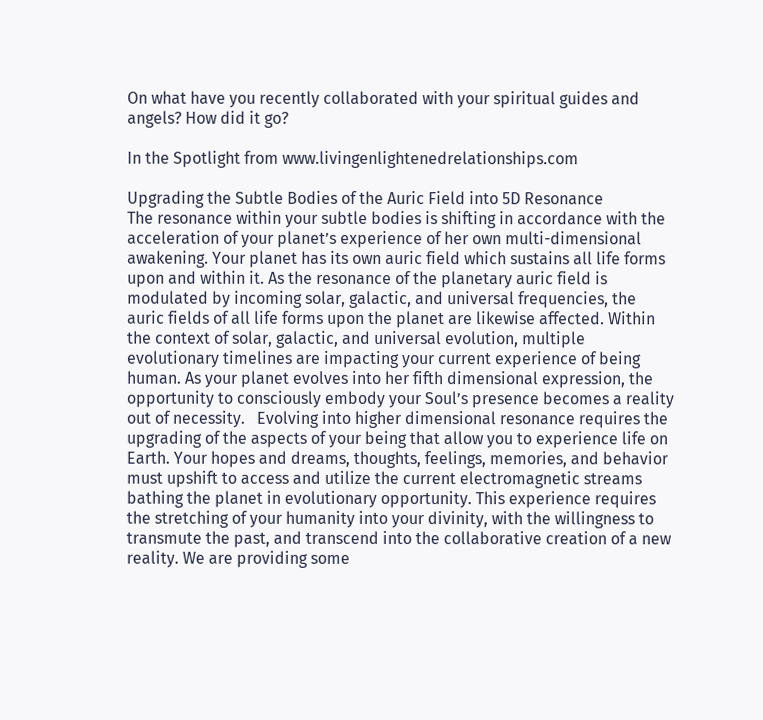On what have you recently collaborated with your spiritual guides and angels? How did it go?

In the Spotlight from www.livingenlightenedrelationships.com

Upgrading the Subtle Bodies of the Auric Field into 5D Resonance
The resonance within your subtle bodies is shifting in accordance with the acceleration of your planet’s experience of her own multi-dimensional awakening. Your planet has its own auric field which sustains all life forms upon and within it. As the resonance of the planetary auric field is modulated by incoming solar, galactic, and universal frequencies, the auric fields of all life forms upon the planet are likewise affected. Within the context of solar, galactic, and universal evolution, multiple evolutionary timelines are impacting your current experience of being human. As your planet evolves into her fifth dimensional expression, the opportunity to consciously embody your Soul’s presence becomes a reality out of necessity.   Evolving into higher dimensional resonance requires the upgrading of the aspects of your being that allow you to experience life on Earth. Your hopes and dreams, thoughts, feelings, memories, and behavior must upshift to access and utilize the current electromagnetic streams bathing the planet in evolutionary opportunity. This experience requires the stretching of your humanity into your divinity, with the willingness to transmute the past, and transcend into the collaborative creation of a new reality. We are providing some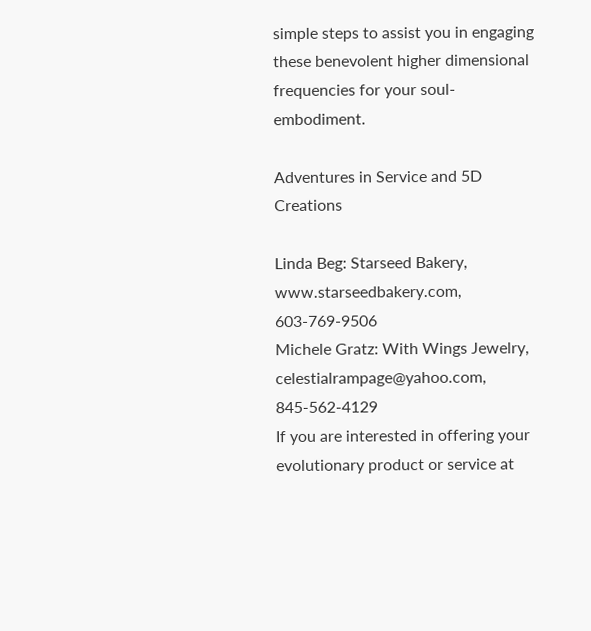simple steps to assist you in engaging these benevolent higher dimensional frequencies for your soul-embodiment.

Adventures in Service and 5D Creations

Linda Beg: Starseed Bakery, www.starseedbakery.com, 603-769-9506
Michele Gratz: With Wings Jewelry, celestialrampage@yahoo.com, 845-562-4129
If you are interested in offering your evolutionary product or service at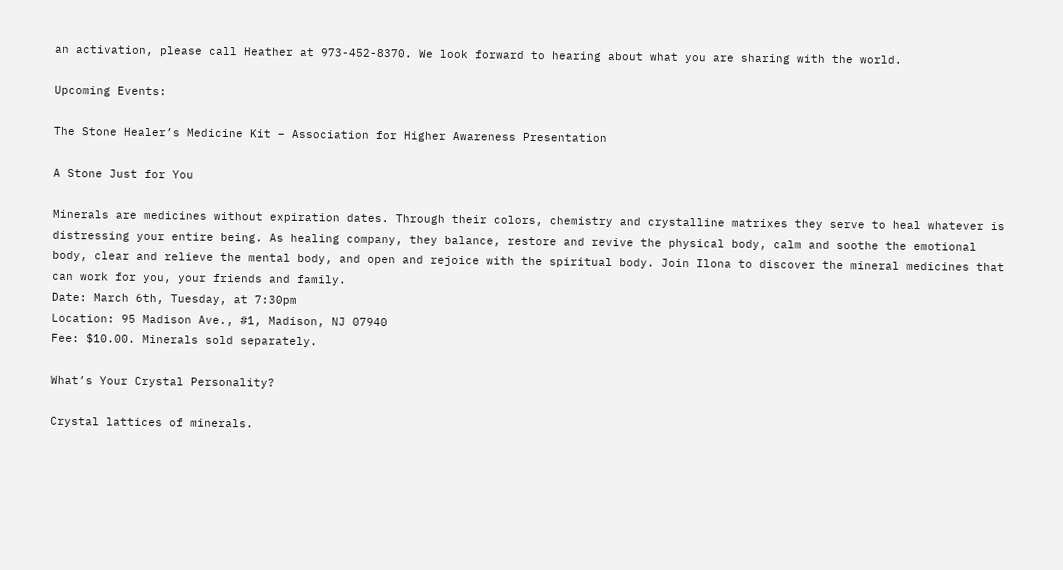an activation, please call Heather at 973-452-8370. We look forward to hearing about what you are sharing with the world.

Upcoming Events:

The Stone Healer’s Medicine Kit – Association for Higher Awareness Presentation

A Stone Just for You

Minerals are medicines without expiration dates. Through their colors, chemistry and crystalline matrixes they serve to heal whatever is distressing your entire being. As healing company, they balance, restore and revive the physical body, calm and soothe the emotional body, clear and relieve the mental body, and open and rejoice with the spiritual body. Join Ilona to discover the mineral medicines that can work for you, your friends and family.
Date: March 6th, Tuesday, at 7:30pm
Location: 95 Madison Ave., #1, Madison, NJ 07940
Fee: $10.00. Minerals sold separately.

What’s Your Crystal Personality?

Crystal lattices of minerals.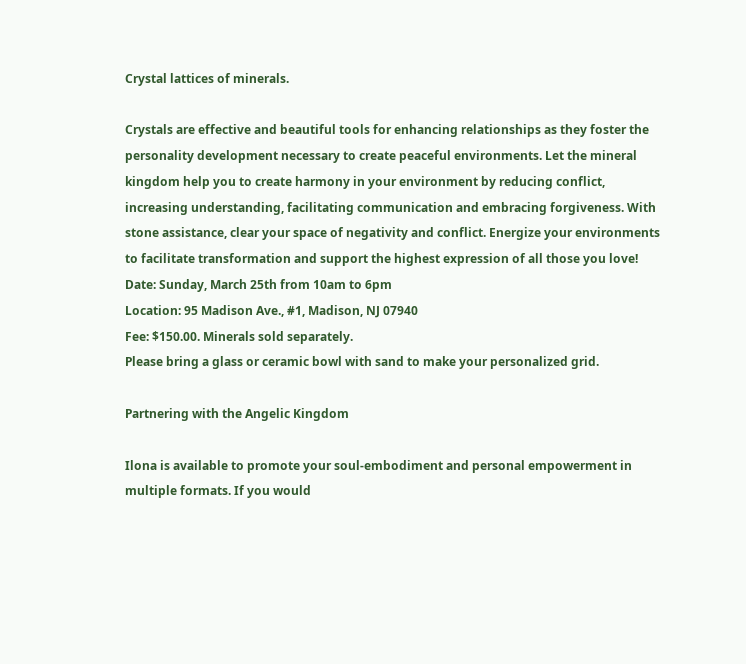Crystal lattices of minerals.

Crystals are effective and beautiful tools for enhancing relationships as they foster the personality development necessary to create peaceful environments. Let the mineral kingdom help you to create harmony in your environment by reducing conflict, increasing understanding, facilitating communication and embracing forgiveness. With stone assistance, clear your space of negativity and conflict. Energize your environments to facilitate transformation and support the highest expression of all those you love!
Date: Sunday, March 25th from 10am to 6pm
Location: 95 Madison Ave., #1, Madison, NJ 07940
Fee: $150.00. Minerals sold separately.
Please bring a glass or ceramic bowl with sand to make your personalized grid.

Partnering with the Angelic Kingdom

Ilona is available to promote your soul-embodiment and personal empowerment in multiple formats. If you would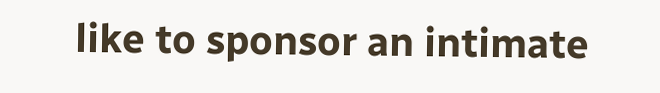like to sponsor an intimate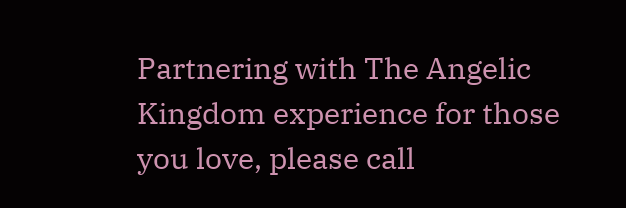Partnering with The Angelic Kingdom experience for those you love, please call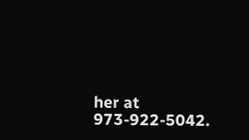her at 973-922-5042.